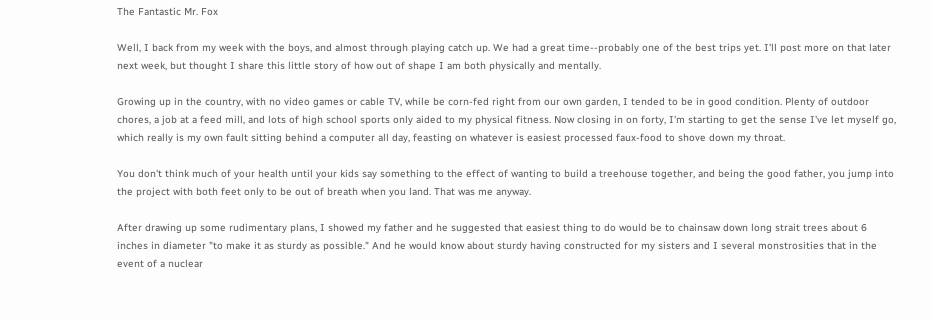The Fantastic Mr. Fox

Well, I back from my week with the boys, and almost through playing catch up. We had a great time--probably one of the best trips yet. I'll post more on that later next week, but thought I share this little story of how out of shape I am both physically and mentally.

Growing up in the country, with no video games or cable TV, while be corn-fed right from our own garden, I tended to be in good condition. Plenty of outdoor chores, a job at a feed mill, and lots of high school sports only aided to my physical fitness. Now closing in on forty, I'm starting to get the sense I've let myself go, which really is my own fault sitting behind a computer all day, feasting on whatever is easiest processed faux-food to shove down my throat.

You don't think much of your health until your kids say something to the effect of wanting to build a treehouse together, and being the good father, you jump into the project with both feet only to be out of breath when you land. That was me anyway.

After drawing up some rudimentary plans, I showed my father and he suggested that easiest thing to do would be to chainsaw down long strait trees about 6 inches in diameter "to make it as sturdy as possible." And he would know about sturdy having constructed for my sisters and I several monstrosities that in the event of a nuclear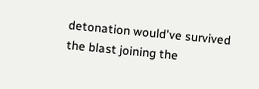detonation would've survived the blast joining the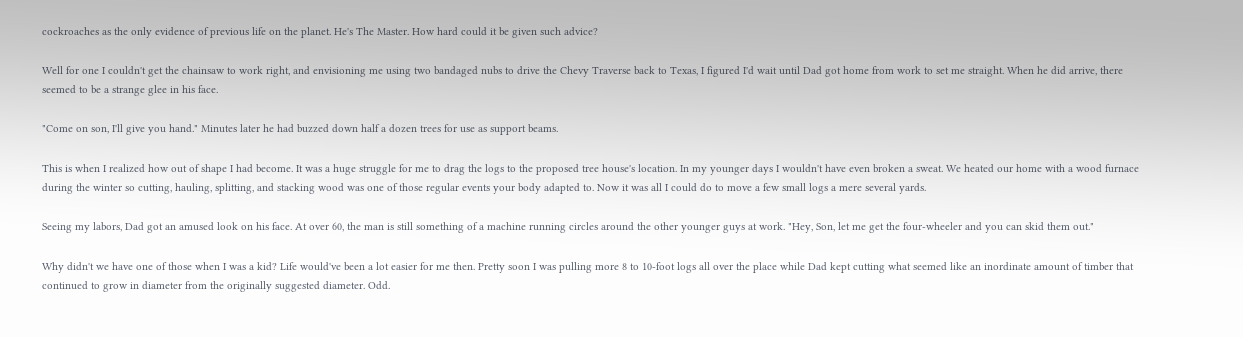cockroaches as the only evidence of previous life on the planet. He's The Master. How hard could it be given such advice?

Well for one I couldn't get the chainsaw to work right, and envisioning me using two bandaged nubs to drive the Chevy Traverse back to Texas, I figured I'd wait until Dad got home from work to set me straight. When he did arrive, there seemed to be a strange glee in his face.

"Come on son, I'll give you hand." Minutes later he had buzzed down half a dozen trees for use as support beams.

This is when I realized how out of shape I had become. It was a huge struggle for me to drag the logs to the proposed tree house's location. In my younger days I wouldn't have even broken a sweat. We heated our home with a wood furnace during the winter so cutting, hauling, splitting, and stacking wood was one of those regular events your body adapted to. Now it was all I could do to move a few small logs a mere several yards.

Seeing my labors, Dad got an amused look on his face. At over 60, the man is still something of a machine running circles around the other younger guys at work. "Hey, Son, let me get the four-wheeler and you can skid them out."

Why didn't we have one of those when I was a kid? Life would've been a lot easier for me then. Pretty soon I was pulling more 8 to 10-foot logs all over the place while Dad kept cutting what seemed like an inordinate amount of timber that continued to grow in diameter from the originally suggested diameter. Odd.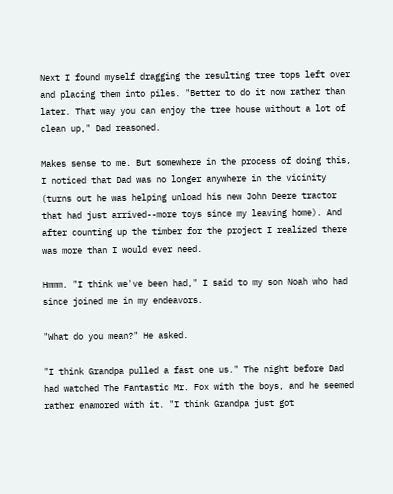Next I found myself dragging the resulting tree tops left over and placing them into piles. "Better to do it now rather than later. That way you can enjoy the tree house without a lot of clean up," Dad reasoned.

Makes sense to me. But somewhere in the process of doing this, I noticed that Dad was no longer anywhere in the vicinity (turns out he was helping unload his new John Deere tractor that had just arrived--more toys since my leaving home). And after counting up the timber for the project I realized there was more than I would ever need.

Hmmm. "I think we've been had," I said to my son Noah who had since joined me in my endeavors.

"What do you mean?" He asked.

"I think Grandpa pulled a fast one us." The night before Dad had watched The Fantastic Mr. Fox with the boys, and he seemed rather enamored with it. "I think Grandpa just got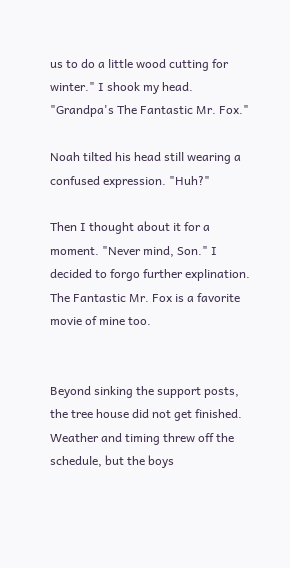us to do a little wood cutting for winter." I shook my head. "Grandpa's The Fantastic Mr. Fox."

Noah tilted his head still wearing a confused expression. "Huh?"

Then I thought about it for a moment. "Never mind, Son." I decided to forgo further explination. The Fantastic Mr. Fox is a favorite movie of mine too.


Beyond sinking the support posts, the tree house did not get finished. Weather and timing threw off the schedule, but the boys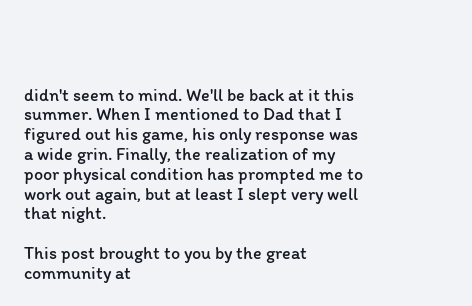didn't seem to mind. We'll be back at it this summer. When I mentioned to Dad that I figured out his game, his only response was a wide grin. Finally, the realization of my poor physical condition has prompted me to work out again, but at least I slept very well that night.

This post brought to you by the great community at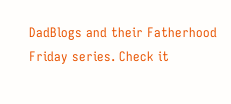DadBlogs and their Fatherhood Friday series. Check it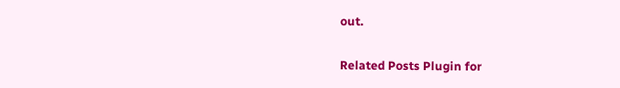out.

Related Posts Plugin for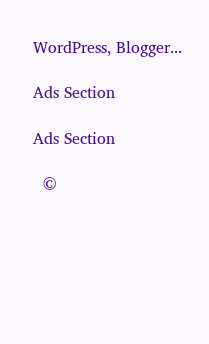WordPress, Blogger...

Ads Section

Ads Section

  ©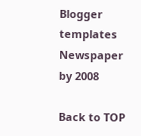Blogger templates Newspaper by 2008

Back to TOP